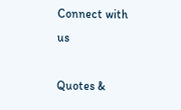Connect with us

Quotes &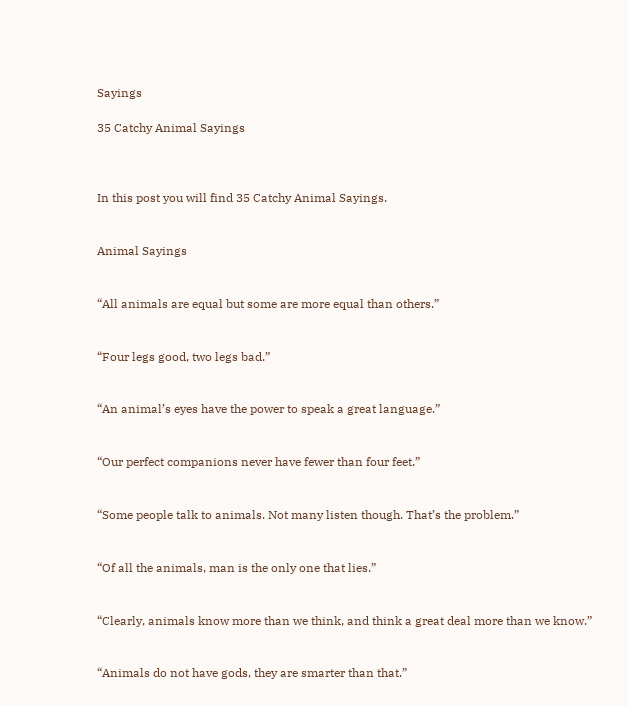Sayings

35 Catchy Animal Sayings



In this post you will find 35 Catchy Animal Sayings.


Animal Sayings


“All animals are equal but some are more equal than others.”


“Four legs good, two legs bad.”


“An animal’s eyes have the power to speak a great language.”


“Our perfect companions never have fewer than four feet.”


“Some people talk to animals. Not many listen though. That’s the problem.”


“Of all the animals, man is the only one that lies.”


“Clearly, animals know more than we think, and think a great deal more than we know.”


“Animals do not have gods, they are smarter than that.”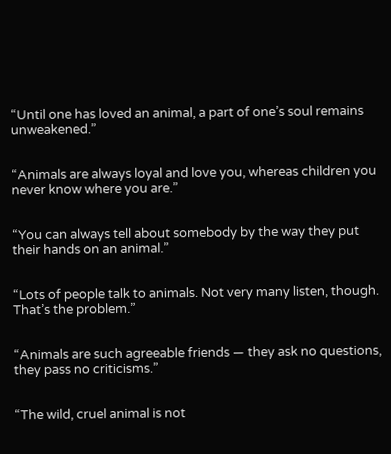“Until one has loved an animal, a part of one’s soul remains unweakened.”


“Animals are always loyal and love you, whereas children you never know where you are.”


“You can always tell about somebody by the way they put their hands on an animal.”


“Lots of people talk to animals. Not very many listen, though. That’s the problem.”


“Animals are such agreeable friends — they ask no questions, they pass no criticisms.”


“The wild, cruel animal is not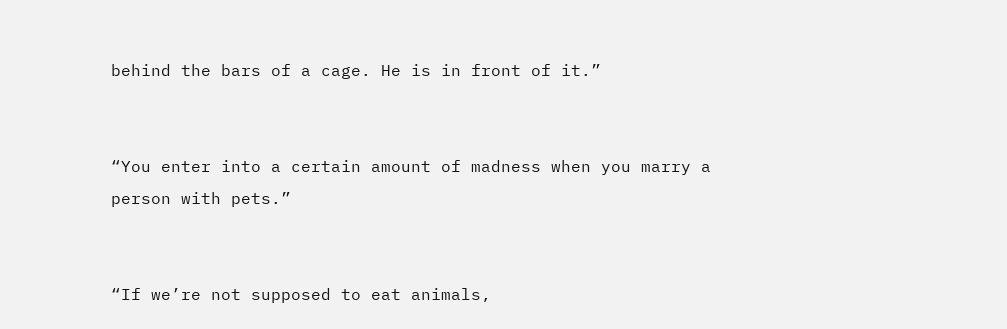behind the bars of a cage. He is in front of it.”


“You enter into a certain amount of madness when you marry a person with pets.”


“If we’re not supposed to eat animals,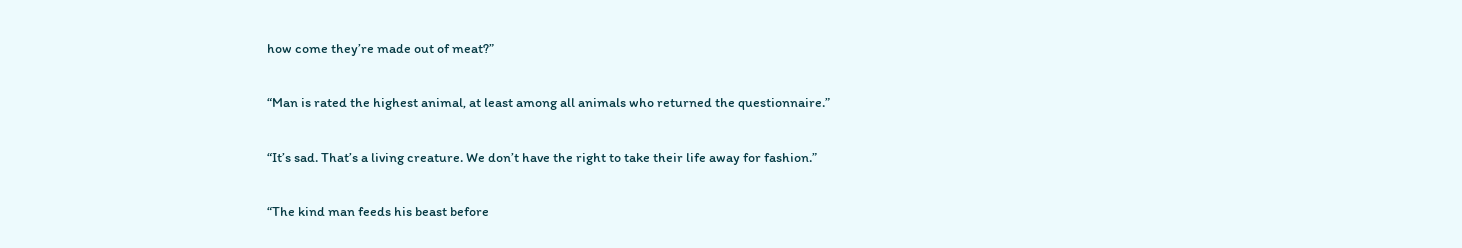how come they’re made out of meat?”


“Man is rated the highest animal, at least among all animals who returned the questionnaire.”


“It’s sad. That’s a living creature. We don’t have the right to take their life away for fashion.”


“The kind man feeds his beast before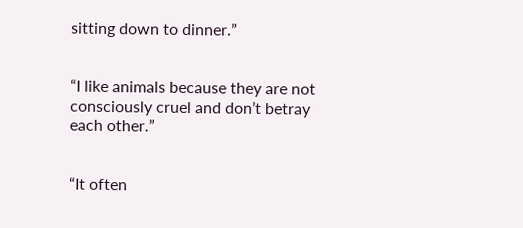sitting down to dinner.”


“I like animals because they are not consciously cruel and don’t betray each other.”


“It often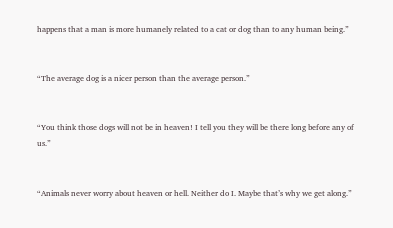happens that a man is more humanely related to a cat or dog than to any human being.”


“The average dog is a nicer person than the average person.”


“You think those dogs will not be in heaven! I tell you they will be there long before any of us.”


“Animals never worry about heaven or hell. Neither do I. Maybe that’s why we get along.”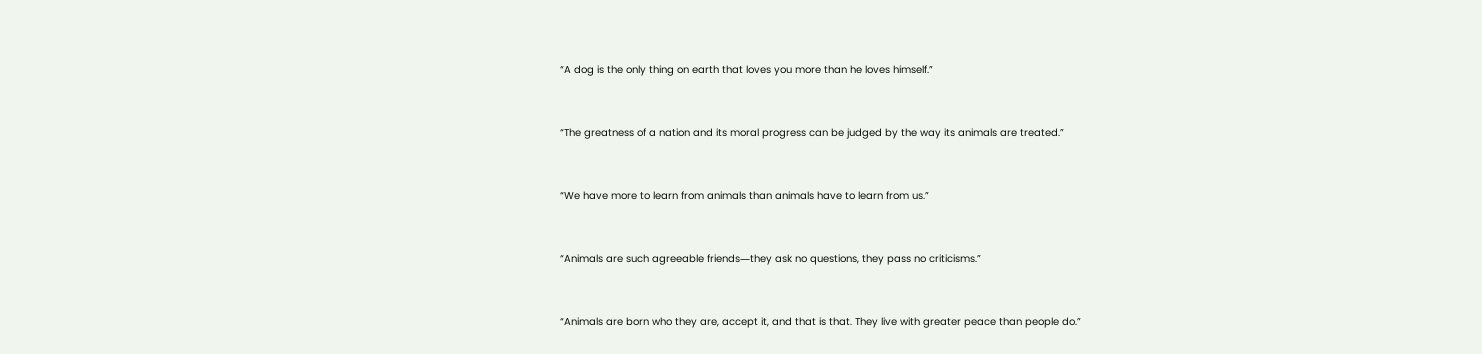“A dog is the only thing on earth that loves you more than he loves himself.”


“The greatness of a nation and its moral progress can be judged by the way its animals are treated.”


“We have more to learn from animals than animals have to learn from us.”


“Animals are such agreeable friends―they ask no questions, they pass no criticisms.”


“Animals are born who they are, accept it, and that is that. They live with greater peace than people do.”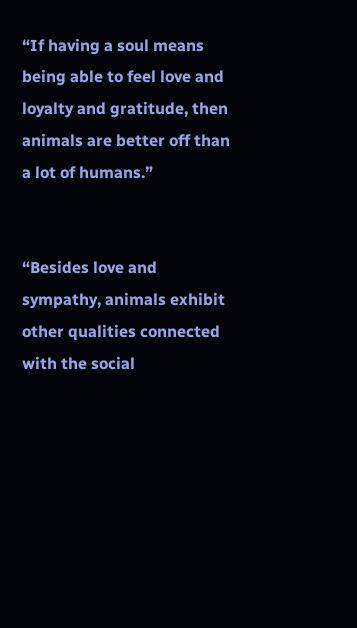“If having a soul means being able to feel love and loyalty and gratitude, then animals are better off than a lot of humans.”


“Besides love and sympathy, animals exhibit other qualities connected with the social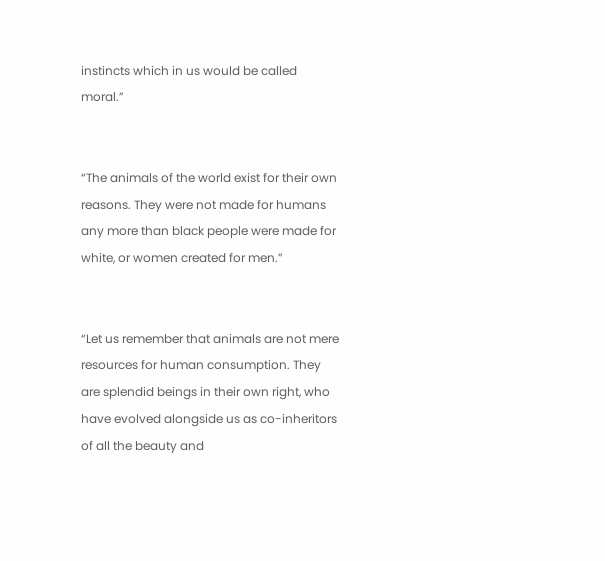instincts which in us would be called moral.”


“The animals of the world exist for their own reasons. They were not made for humans any more than black people were made for white, or women created for men.”


“Let us remember that animals are not mere resources for human consumption. They are splendid beings in their own right, who have evolved alongside us as co-inheritors of all the beauty and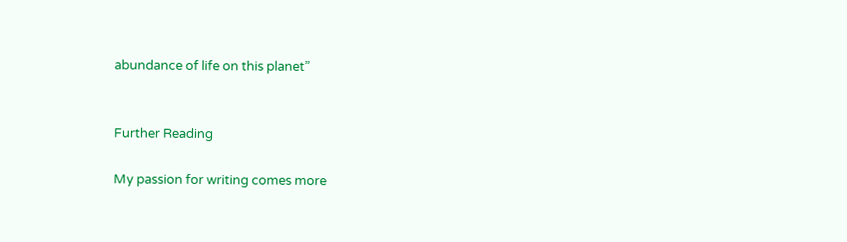abundance of life on this planet”


Further Reading

My passion for writing comes more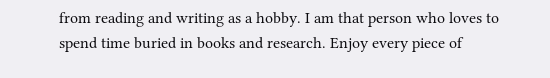from reading and writing as a hobby. I am that person who loves to spend time buried in books and research. Enjoy every piece of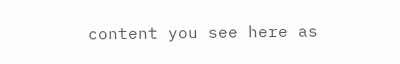content you see here as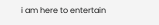i am here to entertain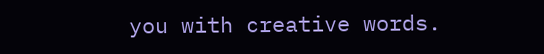you with creative words.